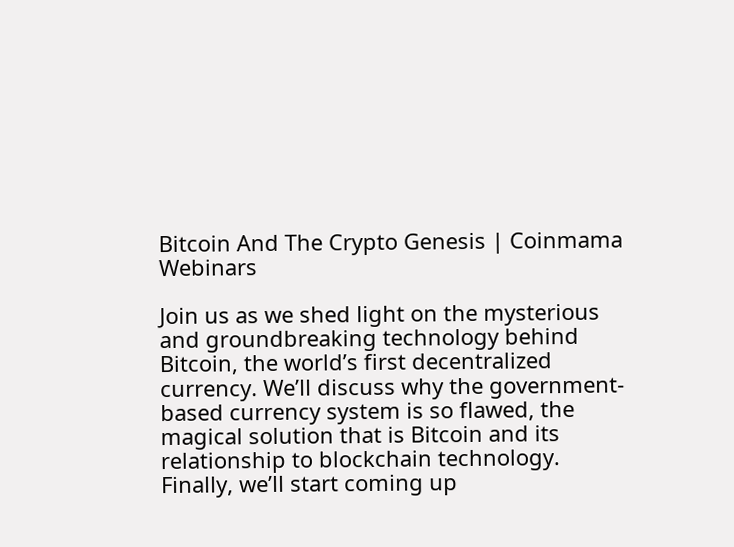Bitcoin And The Crypto Genesis | Coinmama Webinars

Join us as we shed light on the mysterious and groundbreaking technology behind Bitcoin, the world’s first decentralized currency. We’ll discuss why the government-based currency system is so flawed, the magical solution that is Bitcoin and its relationship to blockchain technology. Finally, we’ll start coming up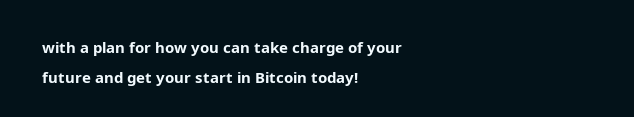with a plan for how you can take charge of your future and get your start in Bitcoin today!